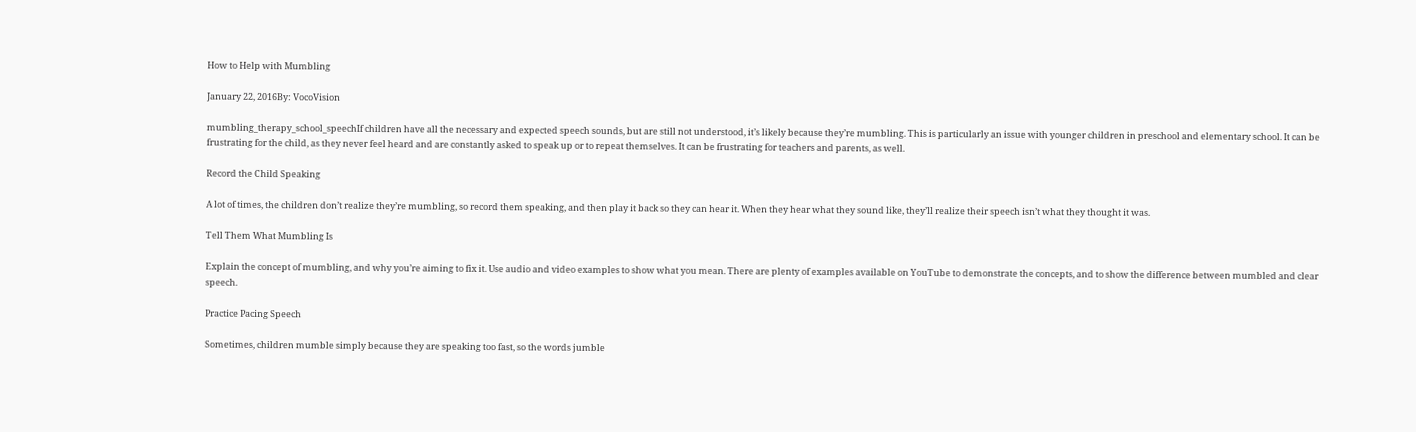How to Help with Mumbling

January 22, 2016By: VocoVision

mumbling_therapy_school_speechIf children have all the necessary and expected speech sounds, but are still not understood, it’s likely because they’re mumbling. This is particularly an issue with younger children in preschool and elementary school. It can be frustrating for the child, as they never feel heard and are constantly asked to speak up or to repeat themselves. It can be frustrating for teachers and parents, as well.

Record the Child Speaking

A lot of times, the children don’t realize they’re mumbling, so record them speaking, and then play it back so they can hear it. When they hear what they sound like, they’ll realize their speech isn’t what they thought it was.

Tell Them What Mumbling Is

Explain the concept of mumbling, and why you’re aiming to fix it. Use audio and video examples to show what you mean. There are plenty of examples available on YouTube to demonstrate the concepts, and to show the difference between mumbled and clear speech.

Practice Pacing Speech

Sometimes, children mumble simply because they are speaking too fast, so the words jumble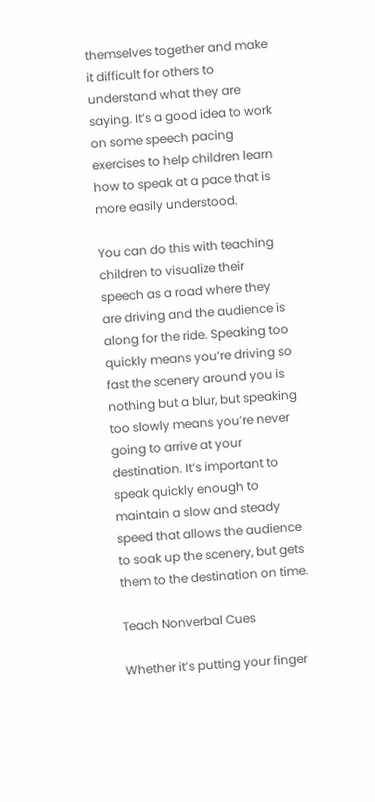themselves together and make it difficult for others to understand what they are saying. It’s a good idea to work on some speech pacing exercises to help children learn how to speak at a pace that is more easily understood.

You can do this with teaching children to visualize their speech as a road where they are driving and the audience is along for the ride. Speaking too quickly means you’re driving so fast the scenery around you is nothing but a blur, but speaking too slowly means you’re never going to arrive at your destination. It’s important to speak quickly enough to maintain a slow and steady speed that allows the audience to soak up the scenery, but gets them to the destination on time.

Teach Nonverbal Cues

Whether it’s putting your finger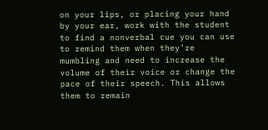on your lips, or placing your hand by your ear, work with the student to find a nonverbal cue you can use to remind them when they’re mumbling and need to increase the volume of their voice or change the pace of their speech. This allows them to remain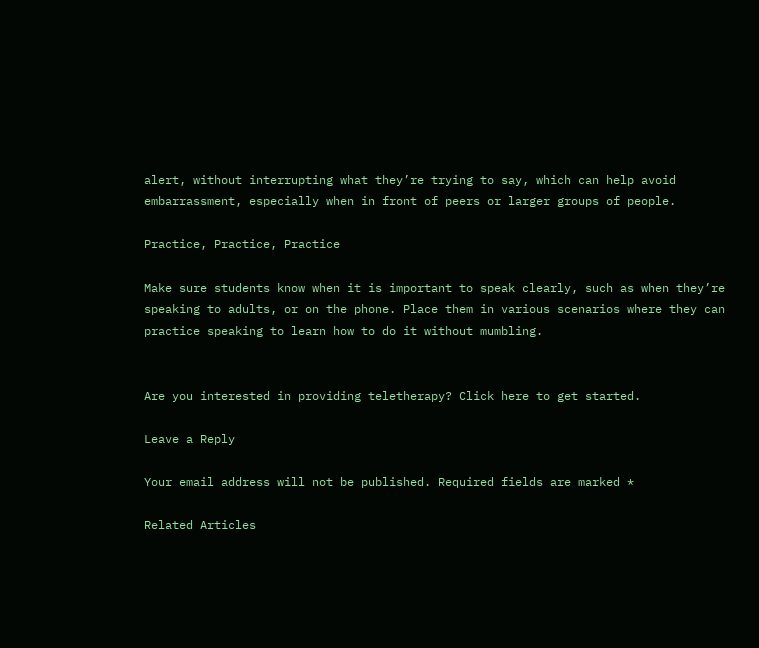alert, without interrupting what they’re trying to say, which can help avoid embarrassment, especially when in front of peers or larger groups of people.

Practice, Practice, Practice

Make sure students know when it is important to speak clearly, such as when they’re speaking to adults, or on the phone. Place them in various scenarios where they can practice speaking to learn how to do it without mumbling.


Are you interested in providing teletherapy? Click here to get started.

Leave a Reply

Your email address will not be published. Required fields are marked *

Related Articles